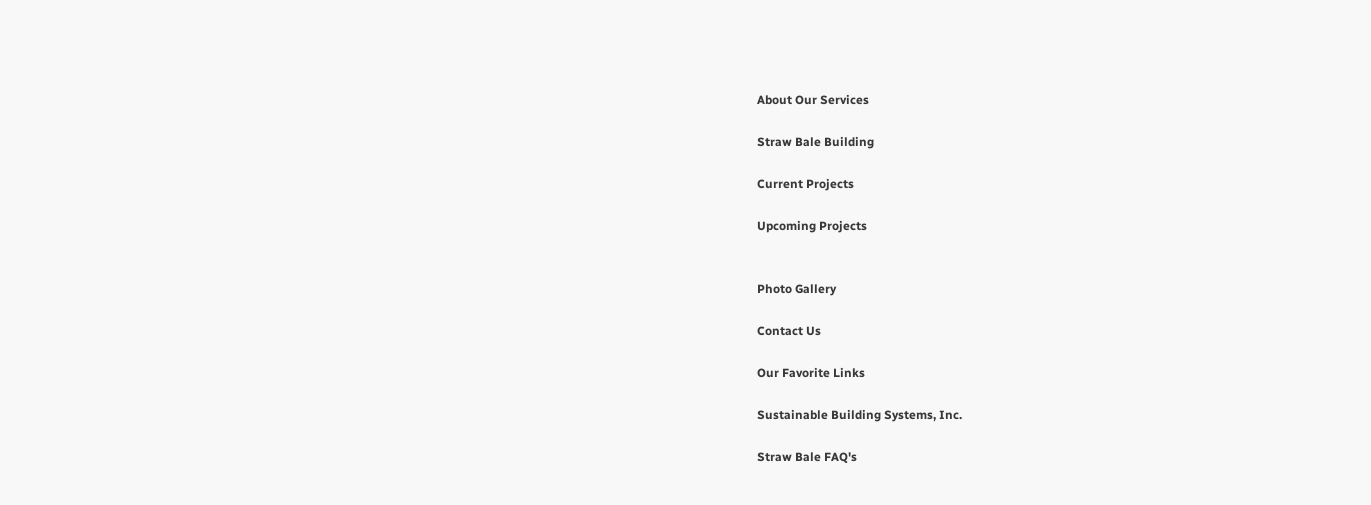About Our Services

Straw Bale Building

Current Projects

Upcoming Projects


Photo Gallery

Contact Us

Our Favorite Links

Sustainable Building Systems, Inc.

Straw Bale FAQ's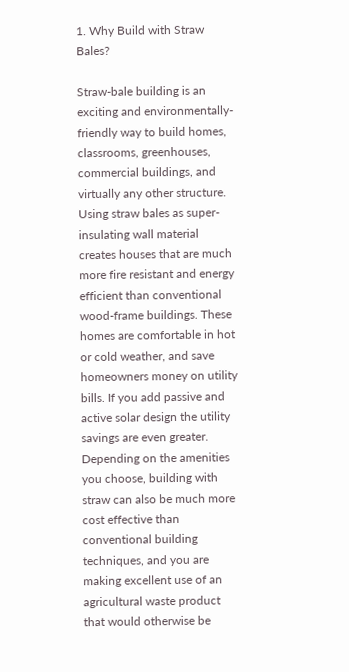1. Why Build with Straw Bales?

Straw-bale building is an exciting and environmentally-friendly way to build homes, classrooms, greenhouses, commercial buildings, and virtually any other structure. Using straw bales as super-insulating wall material creates houses that are much more fire resistant and energy efficient than conventional wood-frame buildings. These homes are comfortable in hot or cold weather, and save homeowners money on utility bills. If you add passive and active solar design the utility savings are even greater. Depending on the amenities you choose, building with straw can also be much more cost effective than conventional building techniques, and you are making excellent use of an agricultural waste product that would otherwise be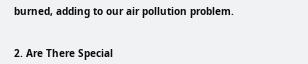burned, adding to our air pollution problem.


2. Are There Special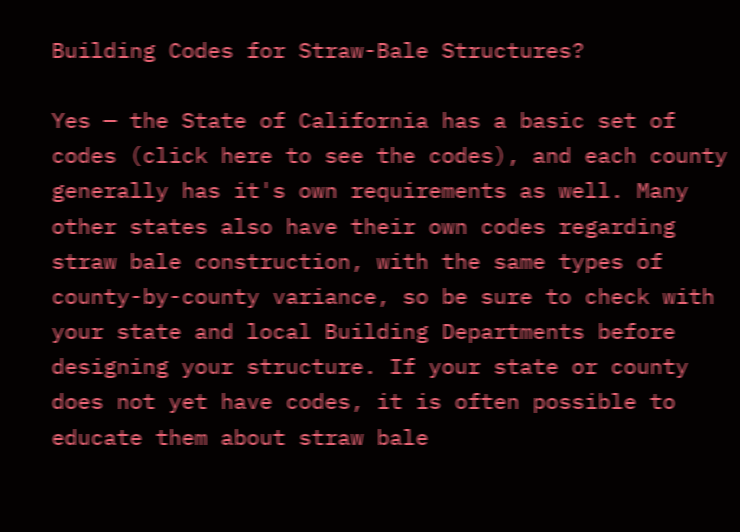Building Codes for Straw-Bale Structures?

Yes — the State of California has a basic set of codes (click here to see the codes), and each county generally has it's own requirements as well. Many other states also have their own codes regarding straw bale construction, with the same types of county-by-county variance, so be sure to check with your state and local Building Departments before designing your structure. If your state or county does not yet have codes, it is often possible to educate them about straw bale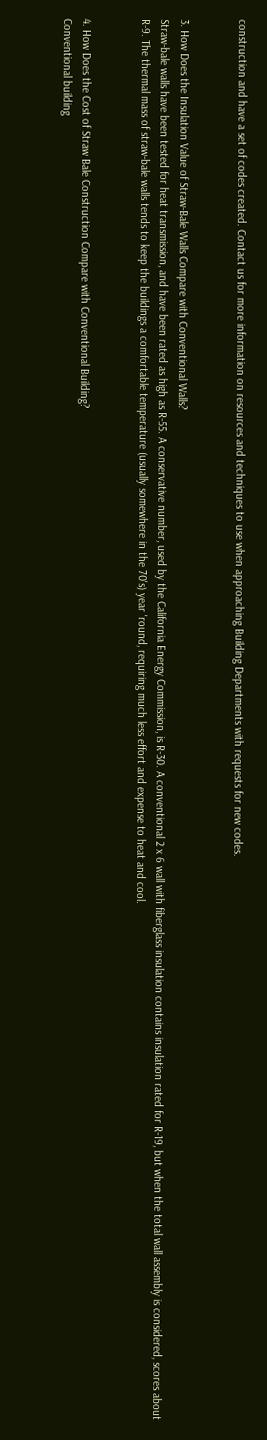construction and have a set of codes created. Contact us for more information on resources and techniques to use when approaching Building Departments with requests for new codes.


3. How Does the Insulation Value of Straw-Bale Walls Compare with Conventional Walls?
Straw-bale walls have been tested for heat transmission, and have been rated as high as R-55. A conservative number, used by the California Energy Commission, is R-30. A conventional 2 x 6 wall with fiberglass insulation contains insulation rated for R-19, but when the total wall assembly is considered, scores about R-9. The thermal mass of straw-bale walls tends to keep the buildings a comfortable temperature (usually somewhere in the 70's) year 'round, requiring much less effort and expense to heat and cool.


4. How Does the Cost of Straw Bale Construction Compare with Conventional Building?
Conventional building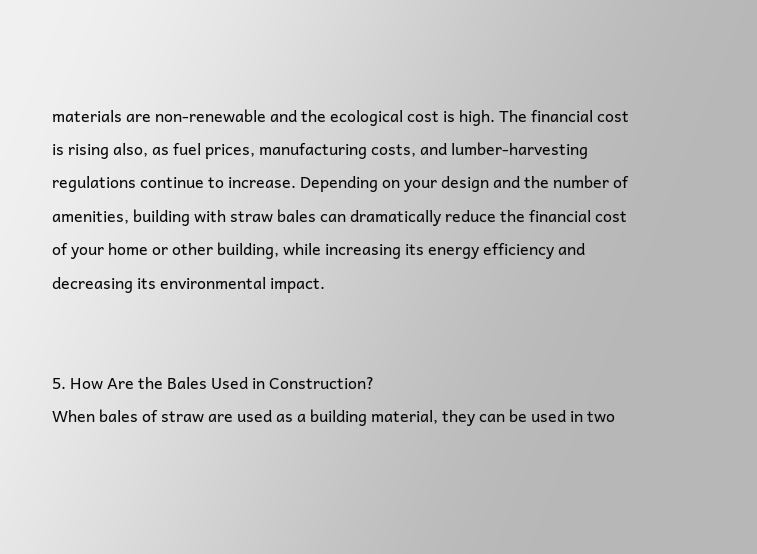materials are non-renewable and the ecological cost is high. The financial cost is rising also, as fuel prices, manufacturing costs, and lumber-harvesting regulations continue to increase. Depending on your design and the number of amenities, building with straw bales can dramatically reduce the financial cost of your home or other building, while increasing its energy efficiency and decreasing its environmental impact.


5. How Are the Bales Used in Construction?
When bales of straw are used as a building material, they can be used in two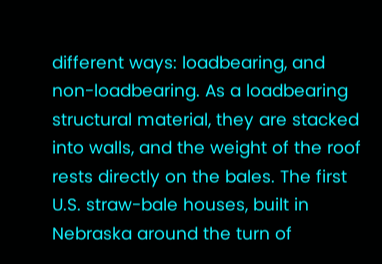different ways: loadbearing, and non-loadbearing. As a loadbearing structural material, they are stacked into walls, and the weight of the roof rests directly on the bales. The first U.S. straw-bale houses, built in Nebraska around the turn of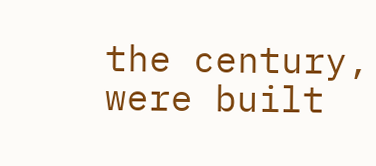the century, were built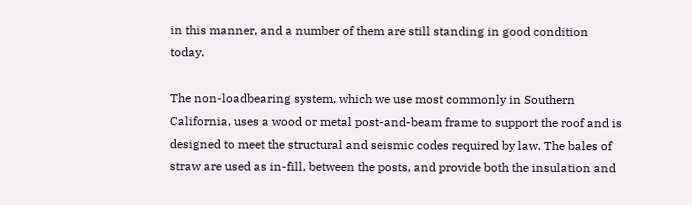in this manner, and a number of them are still standing in good condition today.

The non-loadbearing system, which we use most commonly in Southern California, uses a wood or metal post-and-beam frame to support the roof and is designed to meet the structural and seismic codes required by law. The bales of straw are used as in-fill, between the posts, and provide both the insulation and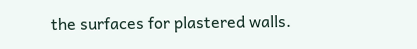the surfaces for plastered walls.